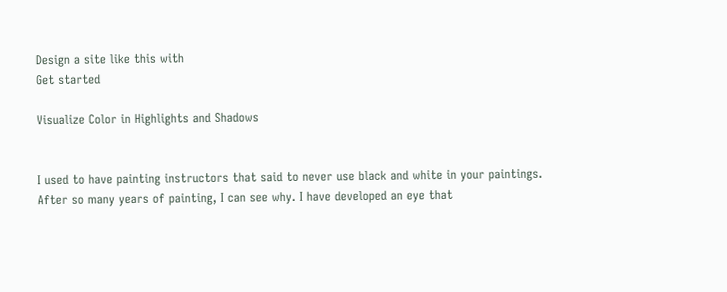Design a site like this with
Get started

Visualize Color in Highlights and Shadows


I used to have painting instructors that said to never use black and white in your paintings. After so many years of painting, I can see why. I have developed an eye that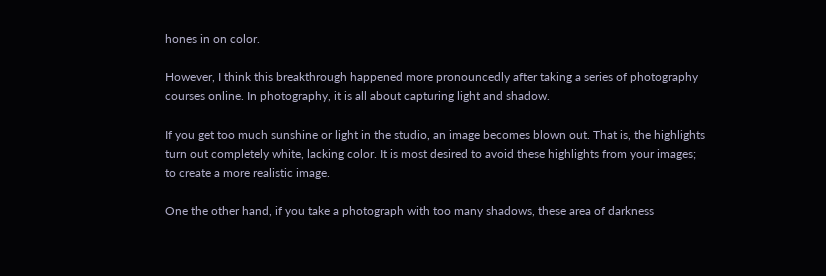hones in on color.

However, I think this breakthrough happened more pronouncedly after taking a series of photography courses online. In photography, it is all about capturing light and shadow.

If you get too much sunshine or light in the studio, an image becomes blown out. That is, the highlights turn out completely white, lacking color. It is most desired to avoid these highlights from your images; to create a more realistic image.

One the other hand, if you take a photograph with too many shadows, these area of darkness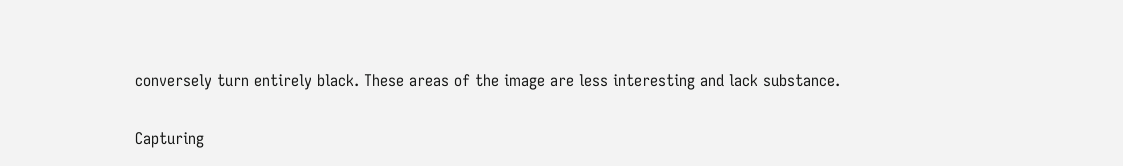conversely turn entirely black. These areas of the image are less interesting and lack substance.

Capturing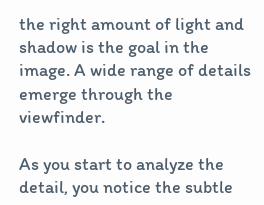the right amount of light and shadow is the goal in the image. A wide range of details emerge through the viewfinder.

As you start to analyze the detail, you notice the subtle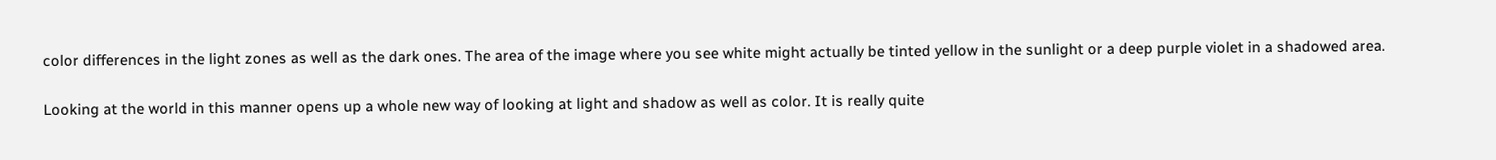color differences in the light zones as well as the dark ones. The area of the image where you see white might actually be tinted yellow in the sunlight or a deep purple violet in a shadowed area.

Looking at the world in this manner opens up a whole new way of looking at light and shadow as well as color. It is really quite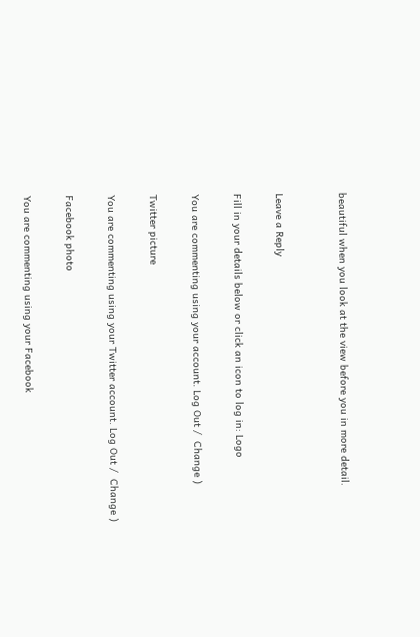beautiful when you look at the view before you in more detail.


Leave a Reply

Fill in your details below or click an icon to log in: Logo

You are commenting using your account. Log Out /  Change )

Twitter picture

You are commenting using your Twitter account. Log Out /  Change )

Facebook photo

You are commenting using your Facebook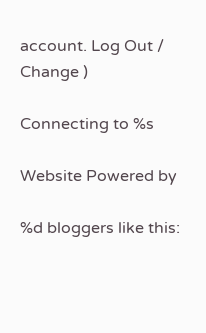account. Log Out /  Change )

Connecting to %s

Website Powered by

%d bloggers like this: